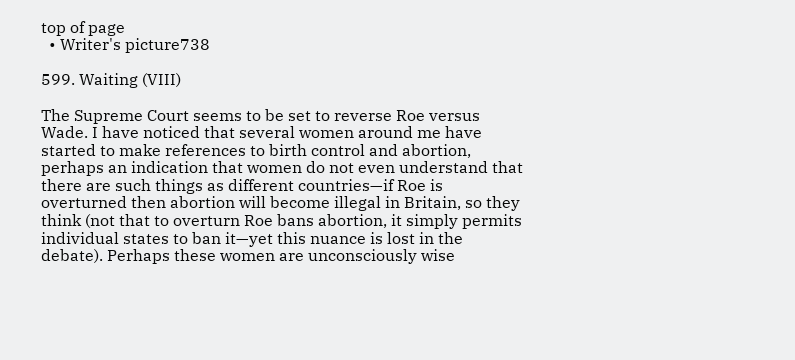top of page
  • Writer's picture738

599. Waiting (VIII)

The Supreme Court seems to be set to reverse Roe versus Wade. I have noticed that several women around me have started to make references to birth control and abortion, perhaps an indication that women do not even understand that there are such things as different countries—if Roe is overturned then abortion will become illegal in Britain, so they think (not that to overturn Roe bans abortion, it simply permits individual states to ban it—yet this nuance is lost in the debate). Perhaps these women are unconsciously wise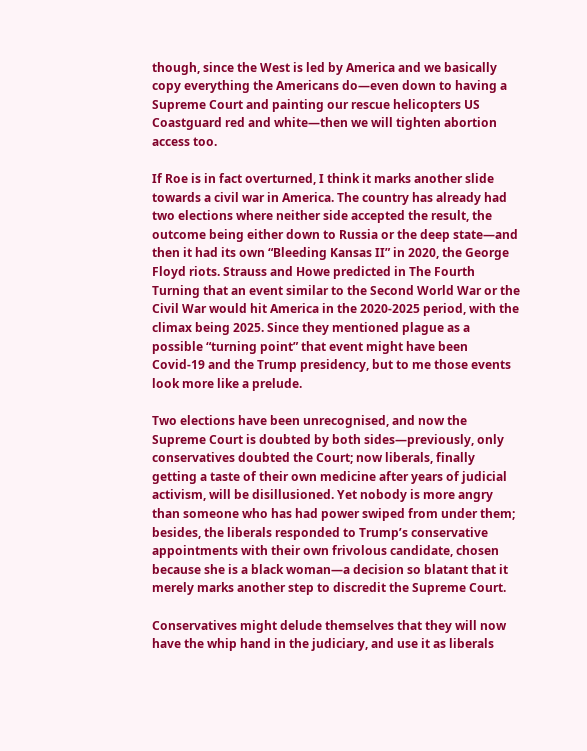though, since the West is led by America and we basically copy everything the Americans do—even down to having a Supreme Court and painting our rescue helicopters US Coastguard red and white—then we will tighten abortion access too.

If Roe is in fact overturned, I think it marks another slide towards a civil war in America. The country has already had two elections where neither side accepted the result, the outcome being either down to Russia or the deep state—and then it had its own “Bleeding Kansas II” in 2020, the George Floyd riots. Strauss and Howe predicted in The Fourth Turning that an event similar to the Second World War or the Civil War would hit America in the 2020-2025 period, with the climax being 2025. Since they mentioned plague as a possible “turning point” that event might have been Covid-19 and the Trump presidency, but to me those events look more like a prelude.

Two elections have been unrecognised, and now the Supreme Court is doubted by both sides—previously, only conservatives doubted the Court; now liberals, finally getting a taste of their own medicine after years of judicial activism, will be disillusioned. Yet nobody is more angry than someone who has had power swiped from under them; besides, the liberals responded to Trump’s conservative appointments with their own frivolous candidate, chosen because she is a black woman—a decision so blatant that it merely marks another step to discredit the Supreme Court.

Conservatives might delude themselves that they will now have the whip hand in the judiciary, and use it as liberals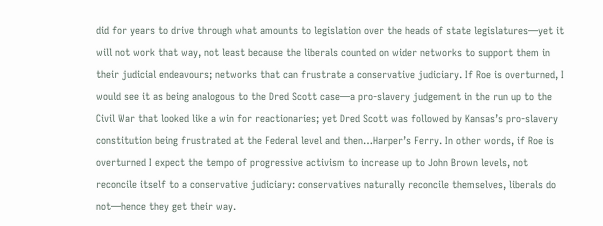did for years to drive through what amounts to legislation over the heads of state legislatures—yet it will not work that way, not least because the liberals counted on wider networks to support them in their judicial endeavours; networks that can frustrate a conservative judiciary. If Roe is overturned, I would see it as being analogous to the Dred Scott case—a pro-slavery judgement in the run up to the Civil War that looked like a win for reactionaries; yet Dred Scott was followed by Kansas’s pro-slavery constitution being frustrated at the Federal level and then…Harper’s Ferry. In other words, if Roe is overturned I expect the tempo of progressive activism to increase up to John Brown levels, not reconcile itself to a conservative judiciary: conservatives naturally reconcile themselves, liberals do not—hence they get their way.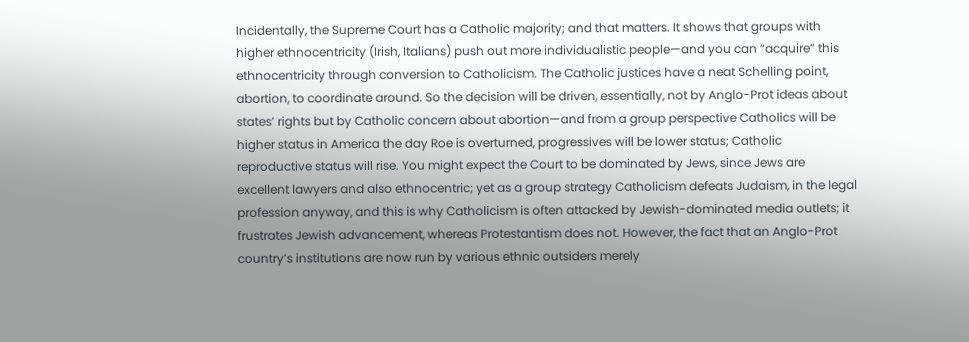Incidentally, the Supreme Court has a Catholic majority; and that matters. It shows that groups with higher ethnocentricity (Irish, Italians) push out more individualistic people—and you can “acquire” this ethnocentricity through conversion to Catholicism. The Catholic justices have a neat Schelling point, abortion, to coordinate around. So the decision will be driven, essentially, not by Anglo-Prot ideas about states’ rights but by Catholic concern about abortion—and from a group perspective Catholics will be higher status in America the day Roe is overturned, progressives will be lower status; Catholic reproductive status will rise. You might expect the Court to be dominated by Jews, since Jews are excellent lawyers and also ethnocentric; yet as a group strategy Catholicism defeats Judaism, in the legal profession anyway, and this is why Catholicism is often attacked by Jewish-dominated media outlets; it frustrates Jewish advancement, whereas Protestantism does not. However, the fact that an Anglo-Prot country’s institutions are now run by various ethnic outsiders merely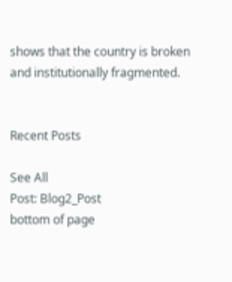shows that the country is broken and institutionally fragmented.


Recent Posts

See All
Post: Blog2_Post
bottom of page